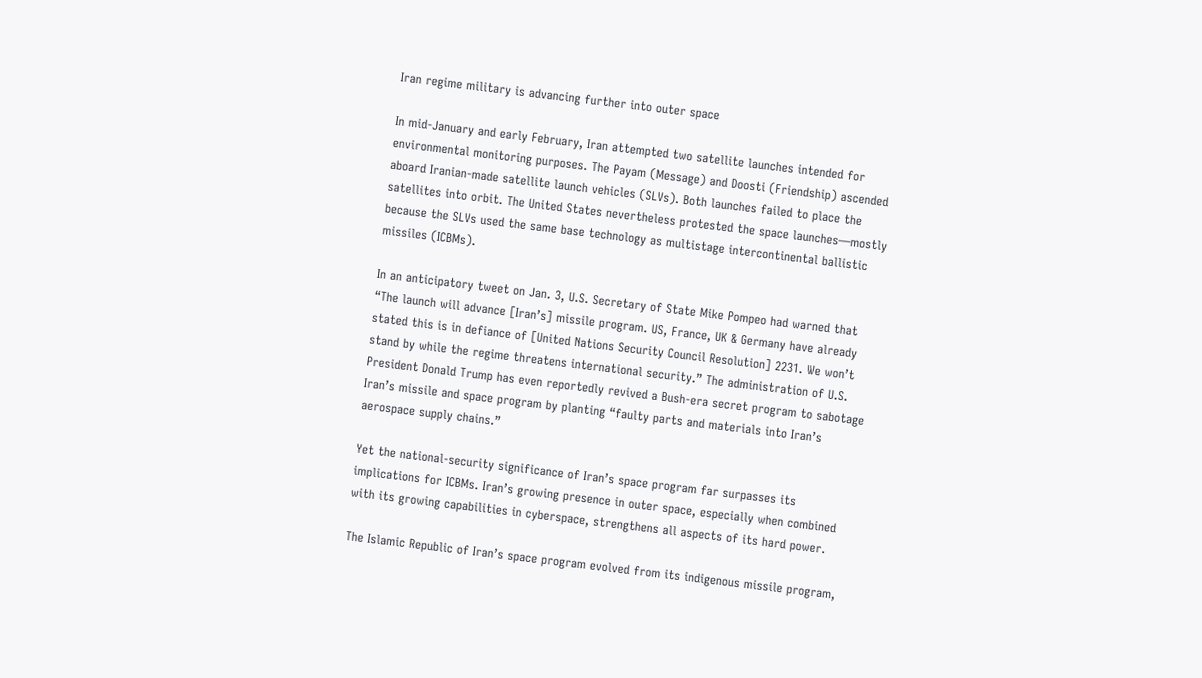Iran regime military is advancing further into outer space

In mid-January and early February, Iran attempted two satellite launches intended for environmental monitoring purposes. The Payam (Message) and Doosti (Friendship) ascended aboard Iranian-made satellite launch vehicles (SLVs). Both launches failed to place the satellites into orbit. The United States nevertheless protested the space launches—mostly because the SLVs used the same base technology as multistage intercontinental ballistic missiles (ICBMs).

In an anticipatory tweet on Jan. 3, U.S. Secretary of State Mike Pompeo had warned that “The launch will advance [Iran’s] missile program. US, France, UK & Germany have already stated this is in defiance of [United Nations Security Council Resolution] 2231. We won’t stand by while the regime threatens international security.” The administration of U.S. President Donald Trump has even reportedly revived a Bush-era secret program to sabotage Iran’s missile and space program by planting “faulty parts and materials into Iran’s aerospace supply chains.”

Yet the national-security significance of Iran’s space program far surpasses its implications for ICBMs. Iran’s growing presence in outer space, especially when combined with its growing capabilities in cyberspace, strengthens all aspects of its hard power.

The Islamic Republic of Iran’s space program evolved from its indigenous missile program,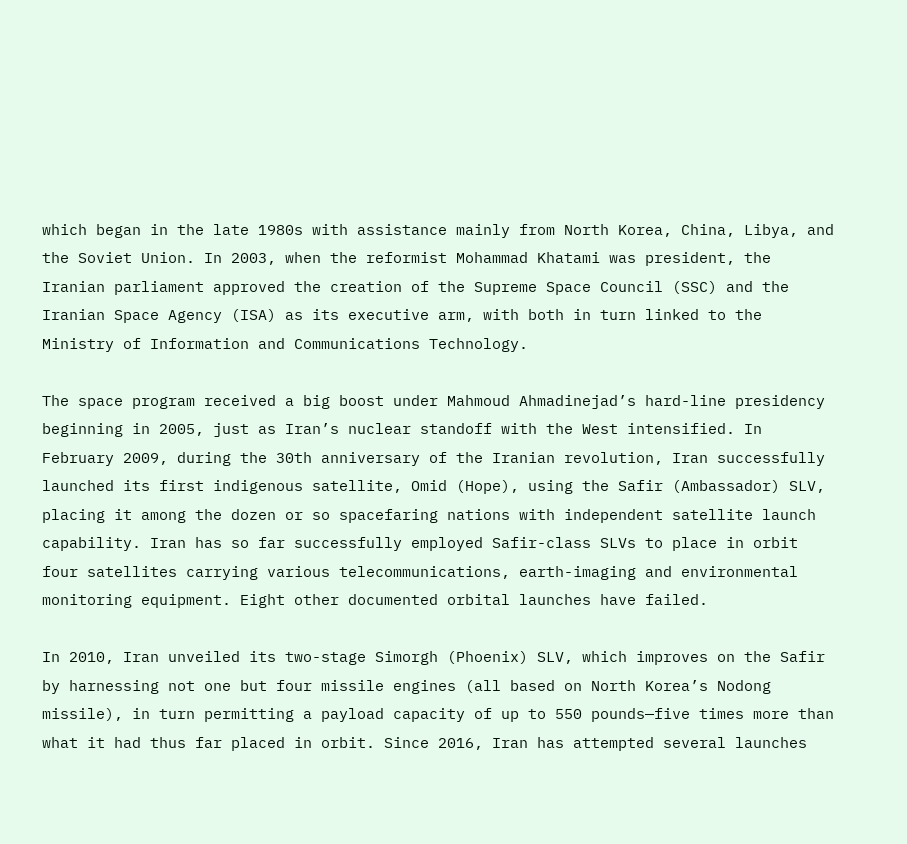which began in the late 1980s with assistance mainly from North Korea, China, Libya, and the Soviet Union. In 2003, when the reformist Mohammad Khatami was president, the Iranian parliament approved the creation of the Supreme Space Council (SSC) and the Iranian Space Agency (ISA) as its executive arm, with both in turn linked to the Ministry of Information and Communications Technology.

The space program received a big boost under Mahmoud Ahmadinejad’s hard-line presidency beginning in 2005, just as Iran’s nuclear standoff with the West intensified. In February 2009, during the 30th anniversary of the Iranian revolution, Iran successfully launched its first indigenous satellite, Omid (Hope), using the Safir (Ambassador) SLV, placing it among the dozen or so spacefaring nations with independent satellite launch capability. Iran has so far successfully employed Safir-class SLVs to place in orbit four satellites carrying various telecommunications, earth-imaging and environmental monitoring equipment. Eight other documented orbital launches have failed.

In 2010, Iran unveiled its two-stage Simorgh (Phoenix) SLV, which improves on the Safir by harnessing not one but four missile engines (all based on North Korea’s Nodong missile), in turn permitting a payload capacity of up to 550 pounds—five times more than what it had thus far placed in orbit. Since 2016, Iran has attempted several launches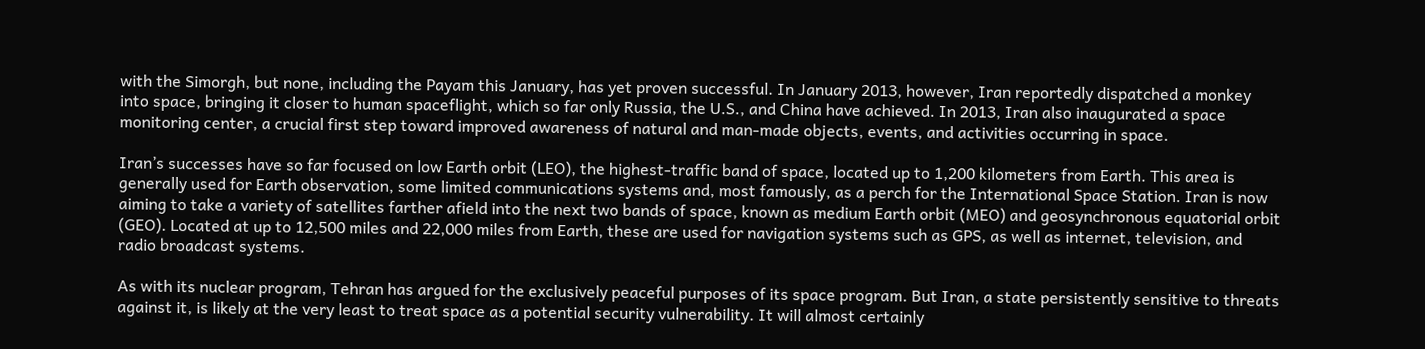with the Simorgh, but none, including the Payam this January, has yet proven successful. In January 2013, however, Iran reportedly dispatched a monkey into space, bringing it closer to human spaceflight, which so far only Russia, the U.S., and China have achieved. In 2013, Iran also inaugurated a space monitoring center, a crucial first step toward improved awareness of natural and man-made objects, events, and activities occurring in space.

Iran’s successes have so far focused on low Earth orbit (LEO), the highest-traffic band of space, located up to 1,200 kilometers from Earth. This area is generally used for Earth observation, some limited communications systems and, most famously, as a perch for the International Space Station. Iran is now aiming to take a variety of satellites farther afield into the next two bands of space, known as medium Earth orbit (MEO) and geosynchronous equatorial orbit (GEO). Located at up to 12,500 miles and 22,000 miles from Earth, these are used for navigation systems such as GPS, as well as internet, television, and radio broadcast systems.

As with its nuclear program, Tehran has argued for the exclusively peaceful purposes of its space program. But Iran, a state persistently sensitive to threats against it, is likely at the very least to treat space as a potential security vulnerability. It will almost certainly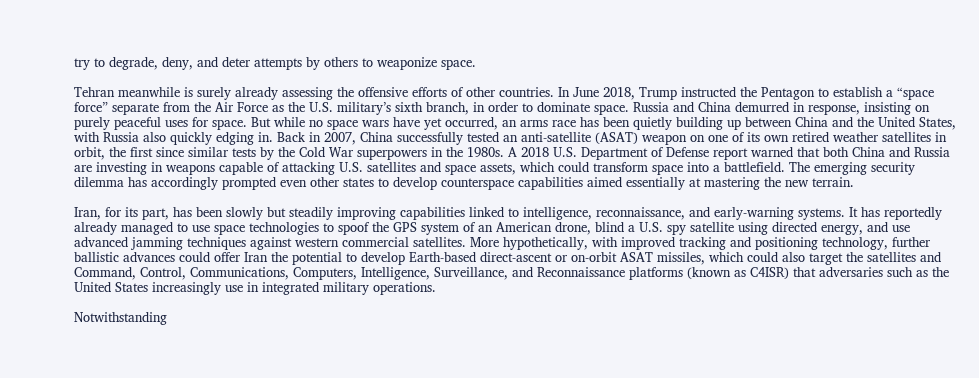try to degrade, deny, and deter attempts by others to weaponize space.

Tehran meanwhile is surely already assessing the offensive efforts of other countries. In June 2018, Trump instructed the Pentagon to establish a “space force” separate from the Air Force as the U.S. military’s sixth branch, in order to dominate space. Russia and China demurred in response, insisting on purely peaceful uses for space. But while no space wars have yet occurred, an arms race has been quietly building up between China and the United States, with Russia also quickly edging in. Back in 2007, China successfully tested an anti-satellite (ASAT) weapon on one of its own retired weather satellites in orbit, the first since similar tests by the Cold War superpowers in the 1980s. A 2018 U.S. Department of Defense report warned that both China and Russia are investing in weapons capable of attacking U.S. satellites and space assets, which could transform space into a battlefield. The emerging security dilemma has accordingly prompted even other states to develop counterspace capabilities aimed essentially at mastering the new terrain.

Iran, for its part, has been slowly but steadily improving capabilities linked to intelligence, reconnaissance, and early-warning systems. It has reportedly already managed to use space technologies to spoof the GPS system of an American drone, blind a U.S. spy satellite using directed energy, and use advanced jamming techniques against western commercial satellites. More hypothetically, with improved tracking and positioning technology, further ballistic advances could offer Iran the potential to develop Earth-based direct-ascent or on-orbit ASAT missiles, which could also target the satellites and Command, Control, Communications, Computers, Intelligence, Surveillance, and Reconnaissance platforms (known as C4ISR) that adversaries such as the United States increasingly use in integrated military operations.

Notwithstanding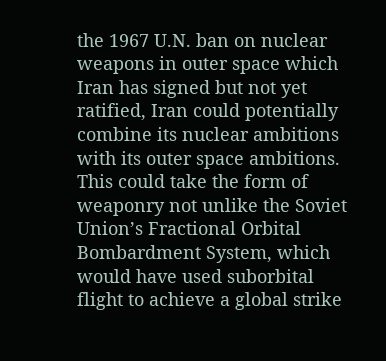the 1967 U.N. ban on nuclear weapons in outer space which Iran has signed but not yet ratified, Iran could potentially combine its nuclear ambitions with its outer space ambitions. This could take the form of weaponry not unlike the Soviet Union’s Fractional Orbital Bombardment System, which would have used suborbital flight to achieve a global strike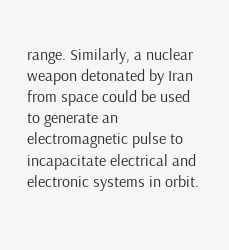range. Similarly, a nuclear weapon detonated by Iran from space could be used to generate an electromagnetic pulse to incapacitate electrical and electronic systems in orbit.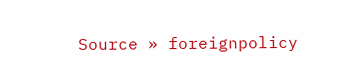Source » foreignpolicy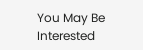You May Be Interested